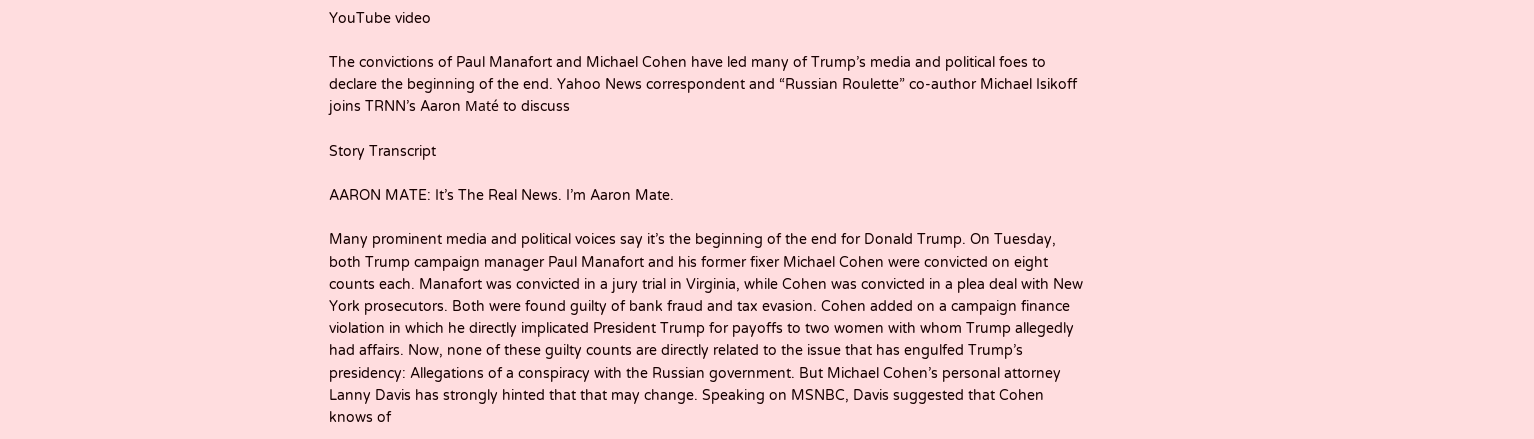YouTube video

The convictions of Paul Manafort and Michael Cohen have led many of Trump’s media and political foes to declare the beginning of the end. Yahoo News correspondent and “Russian Roulette” co-author Michael Isikoff joins TRNN’s Aaron Maté to discuss

Story Transcript

AARON MATE: It’s The Real News. I’m Aaron Mate.

Many prominent media and political voices say it’s the beginning of the end for Donald Trump. On Tuesday, both Trump campaign manager Paul Manafort and his former fixer Michael Cohen were convicted on eight counts each. Manafort was convicted in a jury trial in Virginia, while Cohen was convicted in a plea deal with New York prosecutors. Both were found guilty of bank fraud and tax evasion. Cohen added on a campaign finance violation in which he directly implicated President Trump for payoffs to two women with whom Trump allegedly had affairs. Now, none of these guilty counts are directly related to the issue that has engulfed Trump’s presidency: Allegations of a conspiracy with the Russian government. But Michael Cohen’s personal attorney Lanny Davis has strongly hinted that that may change. Speaking on MSNBC, Davis suggested that Cohen knows of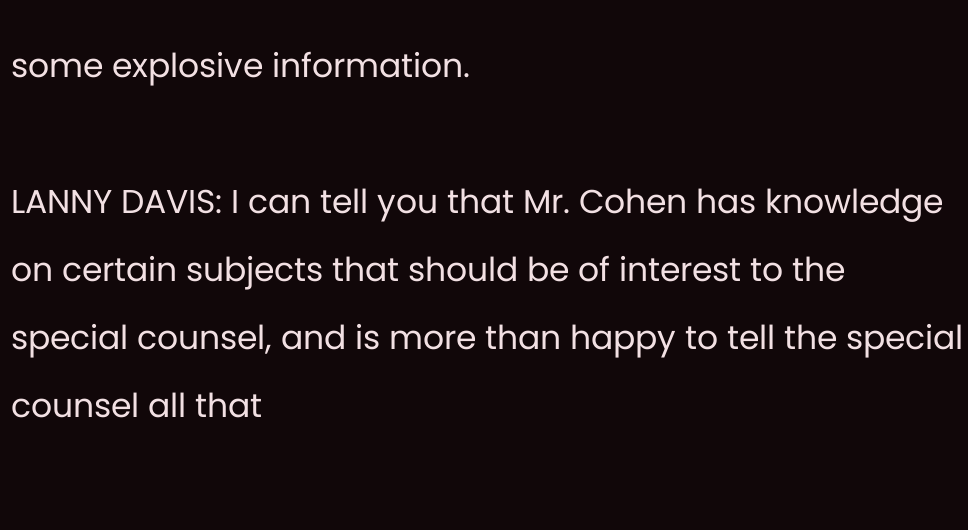some explosive information.

LANNY DAVIS: I can tell you that Mr. Cohen has knowledge on certain subjects that should be of interest to the special counsel, and is more than happy to tell the special counsel all that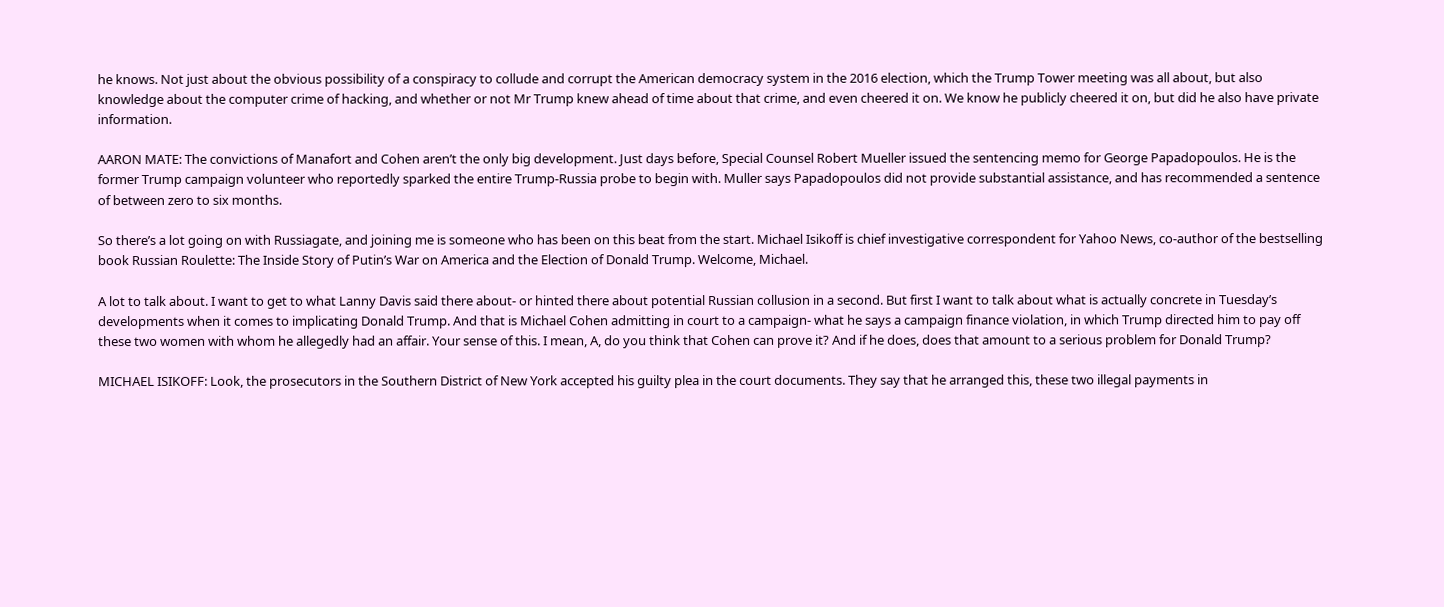he knows. Not just about the obvious possibility of a conspiracy to collude and corrupt the American democracy system in the 2016 election, which the Trump Tower meeting was all about, but also knowledge about the computer crime of hacking, and whether or not Mr Trump knew ahead of time about that crime, and even cheered it on. We know he publicly cheered it on, but did he also have private information.

AARON MATE: The convictions of Manafort and Cohen aren’t the only big development. Just days before, Special Counsel Robert Mueller issued the sentencing memo for George Papadopoulos. He is the former Trump campaign volunteer who reportedly sparked the entire Trump-Russia probe to begin with. Muller says Papadopoulos did not provide substantial assistance, and has recommended a sentence of between zero to six months.

So there’s a lot going on with Russiagate, and joining me is someone who has been on this beat from the start. Michael Isikoff is chief investigative correspondent for Yahoo News, co-author of the bestselling book Russian Roulette: The Inside Story of Putin’s War on America and the Election of Donald Trump. Welcome, Michael.

A lot to talk about. I want to get to what Lanny Davis said there about- or hinted there about potential Russian collusion in a second. But first I want to talk about what is actually concrete in Tuesday’s developments when it comes to implicating Donald Trump. And that is Michael Cohen admitting in court to a campaign- what he says a campaign finance violation, in which Trump directed him to pay off these two women with whom he allegedly had an affair. Your sense of this. I mean, A, do you think that Cohen can prove it? And if he does, does that amount to a serious problem for Donald Trump?

MICHAEL ISIKOFF: Look, the prosecutors in the Southern District of New York accepted his guilty plea in the court documents. They say that he arranged this, these two illegal payments in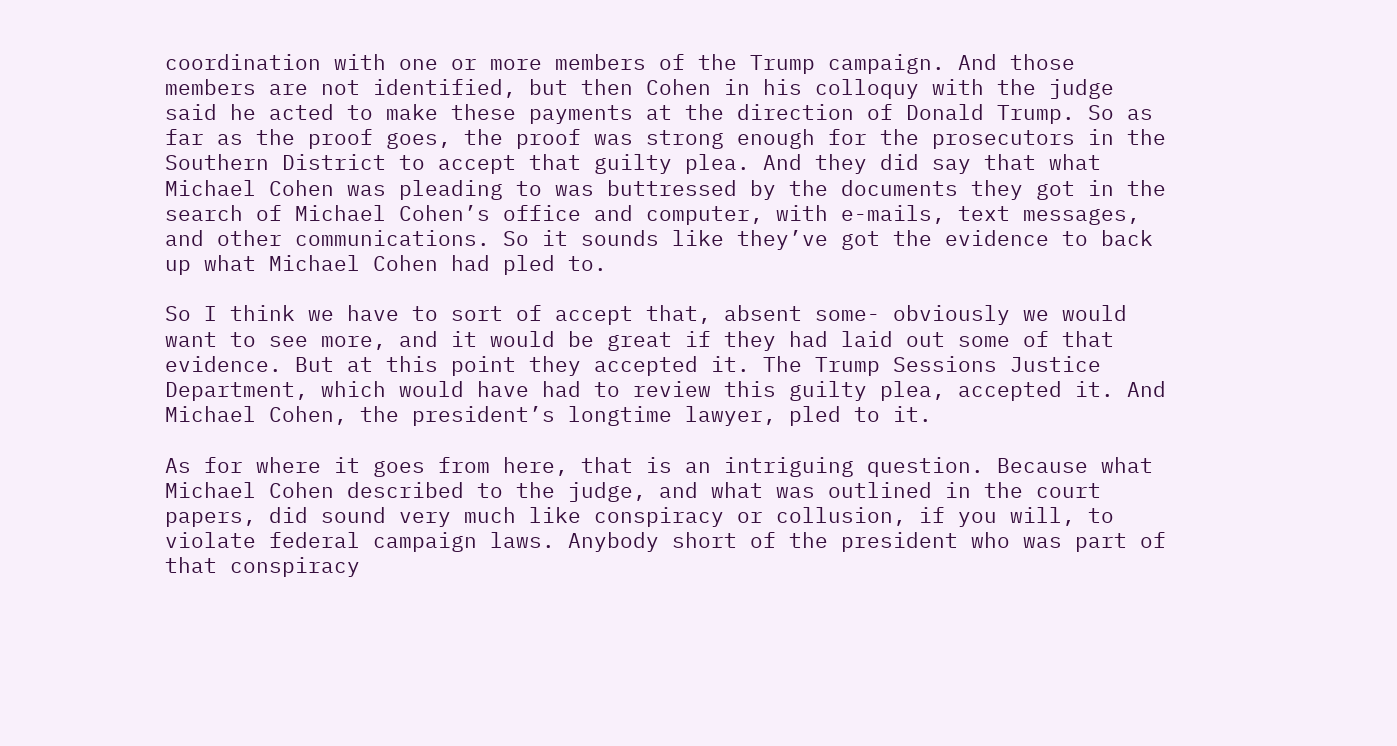coordination with one or more members of the Trump campaign. And those members are not identified, but then Cohen in his colloquy with the judge said he acted to make these payments at the direction of Donald Trump. So as far as the proof goes, the proof was strong enough for the prosecutors in the Southern District to accept that guilty plea. And they did say that what Michael Cohen was pleading to was buttressed by the documents they got in the search of Michael Cohen’s office and computer, with e-mails, text messages, and other communications. So it sounds like they’ve got the evidence to back up what Michael Cohen had pled to.

So I think we have to sort of accept that, absent some- obviously we would want to see more, and it would be great if they had laid out some of that evidence. But at this point they accepted it. The Trump Sessions Justice Department, which would have had to review this guilty plea, accepted it. And Michael Cohen, the president’s longtime lawyer, pled to it.

As for where it goes from here, that is an intriguing question. Because what Michael Cohen described to the judge, and what was outlined in the court papers, did sound very much like conspiracy or collusion, if you will, to violate federal campaign laws. Anybody short of the president who was part of that conspiracy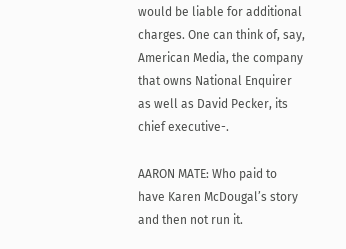would be liable for additional charges. One can think of, say, American Media, the company that owns National Enquirer as well as David Pecker, its chief executive-.

AARON MATE: Who paid to have Karen McDougal’s story and then not run it.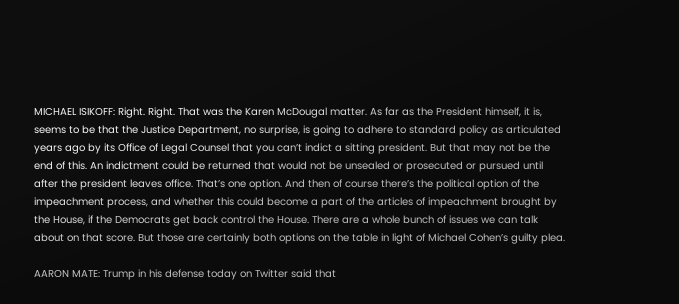MICHAEL ISIKOFF: Right. Right. That was the Karen McDougal matter. As far as the President himself, it is, seems to be that the Justice Department, no surprise, is going to adhere to standard policy as articulated years ago by its Office of Legal Counsel that you can’t indict a sitting president. But that may not be the end of this. An indictment could be returned that would not be unsealed or prosecuted or pursued until after the president leaves office. That’s one option. And then of course there’s the political option of the impeachment process, and whether this could become a part of the articles of impeachment brought by the House, if the Democrats get back control the House. There are a whole bunch of issues we can talk about on that score. But those are certainly both options on the table in light of Michael Cohen’s guilty plea.

AARON MATE: Trump in his defense today on Twitter said that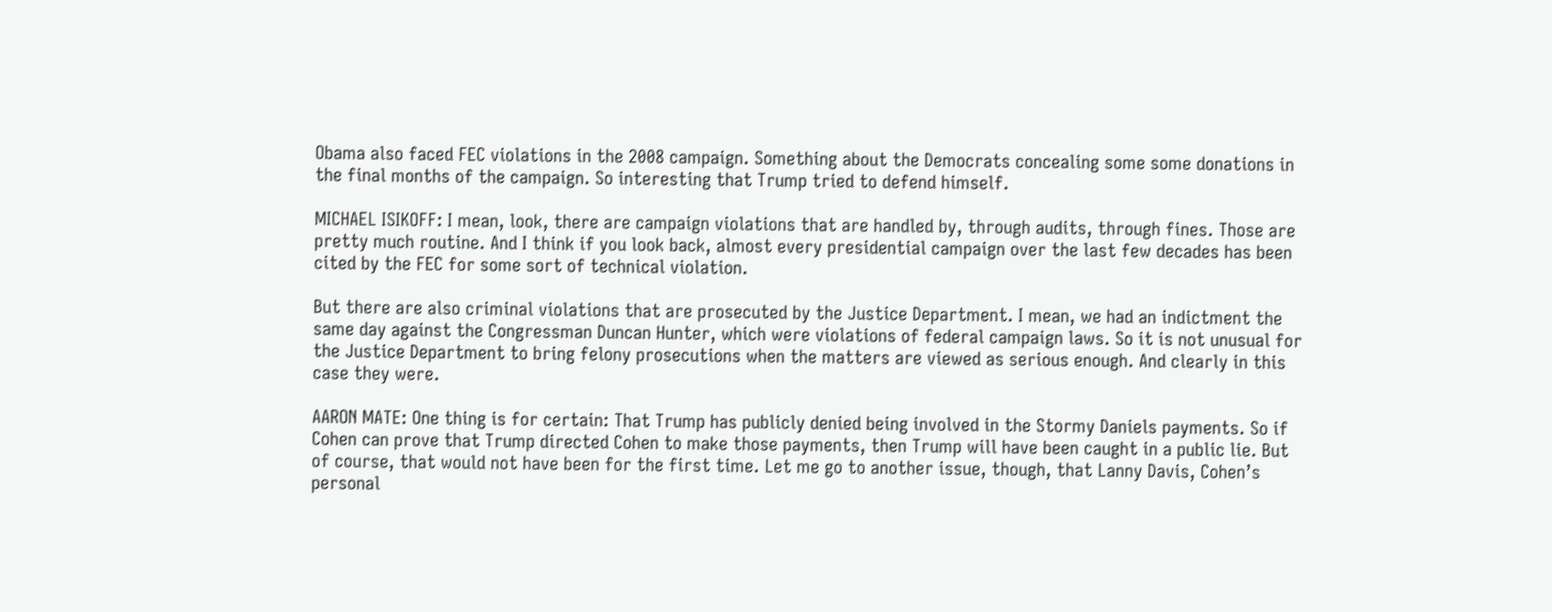Obama also faced FEC violations in the 2008 campaign. Something about the Democrats concealing some some donations in the final months of the campaign. So interesting that Trump tried to defend himself.

MICHAEL ISIKOFF: I mean, look, there are campaign violations that are handled by, through audits, through fines. Those are pretty much routine. And I think if you look back, almost every presidential campaign over the last few decades has been cited by the FEC for some sort of technical violation.

But there are also criminal violations that are prosecuted by the Justice Department. I mean, we had an indictment the same day against the Congressman Duncan Hunter, which were violations of federal campaign laws. So it is not unusual for the Justice Department to bring felony prosecutions when the matters are viewed as serious enough. And clearly in this case they were.

AARON MATE: One thing is for certain: That Trump has publicly denied being involved in the Stormy Daniels payments. So if Cohen can prove that Trump directed Cohen to make those payments, then Trump will have been caught in a public lie. But of course, that would not have been for the first time. Let me go to another issue, though, that Lanny Davis, Cohen’s personal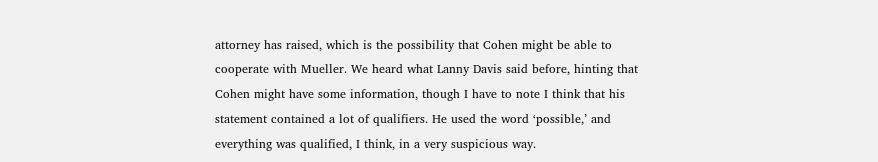attorney has raised, which is the possibility that Cohen might be able to cooperate with Mueller. We heard what Lanny Davis said before, hinting that Cohen might have some information, though I have to note I think that his statement contained a lot of qualifiers. He used the word ‘possible,’ and everything was qualified, I think, in a very suspicious way.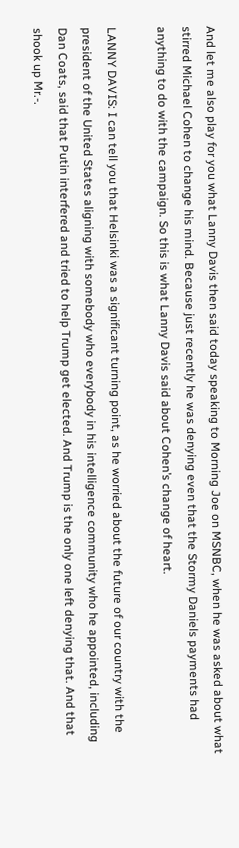And let me also play for you what Lanny Davis then said today speaking to Morning Joe on MSNBC, when he was asked about what stirred Michael Cohen to change his mind. Because just recently he was denying even that the Stormy Daniels payments had anything to do with the campaign. So this is what Lanny Davis said about Cohen’s change of heart.

LANNY DAVIS: I can tell you that Helsinki was a significant turning point, as he worried about the future of our country with the president of the United States aligning with somebody who everybody in his intelligence community who he appointed, including Dan Coats, said that Putin interfered and tried to help Trump get elected. And Trump is the only one left denying that. And that shook up Mr.-.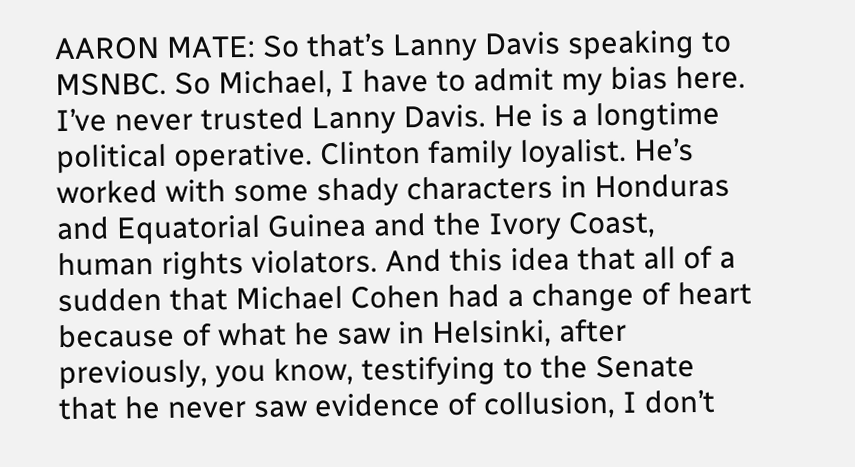AARON MATE: So that’s Lanny Davis speaking to MSNBC. So Michael, I have to admit my bias here. I’ve never trusted Lanny Davis. He is a longtime political operative. Clinton family loyalist. He’s worked with some shady characters in Honduras and Equatorial Guinea and the Ivory Coast, human rights violators. And this idea that all of a sudden that Michael Cohen had a change of heart because of what he saw in Helsinki, after previously, you know, testifying to the Senate that he never saw evidence of collusion, I don’t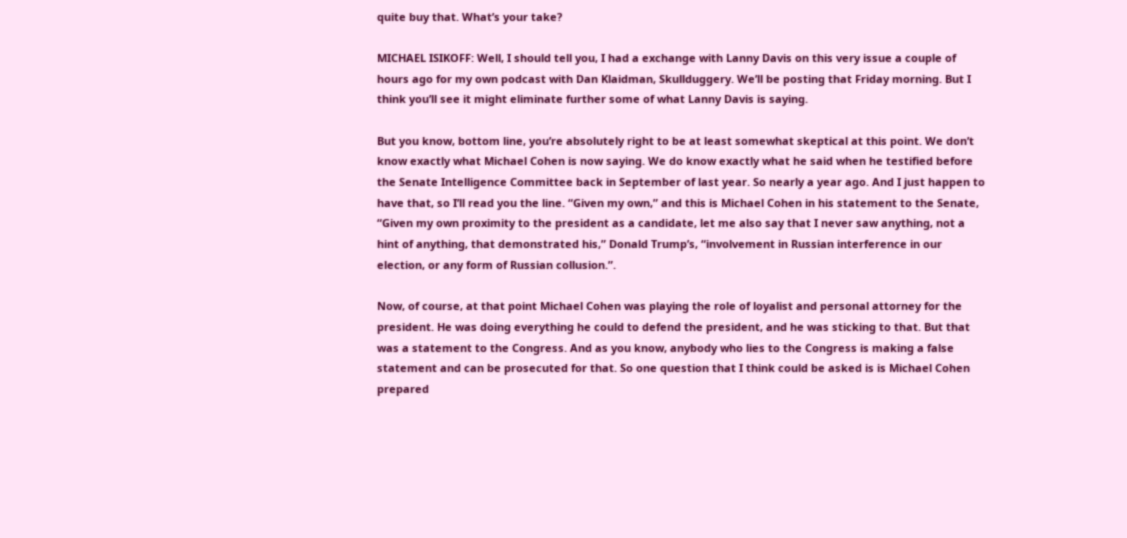quite buy that. What’s your take?

MICHAEL ISIKOFF: Well, I should tell you, I had a exchange with Lanny Davis on this very issue a couple of hours ago for my own podcast with Dan Klaidman, Skullduggery. We’ll be posting that Friday morning. But I think you’ll see it might eliminate further some of what Lanny Davis is saying.

But you know, bottom line, you’re absolutely right to be at least somewhat skeptical at this point. We don’t know exactly what Michael Cohen is now saying. We do know exactly what he said when he testified before the Senate Intelligence Committee back in September of last year. So nearly a year ago. And I just happen to have that, so I’ll read you the line. “Given my own,” and this is Michael Cohen in his statement to the Senate, “Given my own proximity to the president as a candidate, let me also say that I never saw anything, not a hint of anything, that demonstrated his,” Donald Trump’s, “involvement in Russian interference in our election, or any form of Russian collusion.”.

Now, of course, at that point Michael Cohen was playing the role of loyalist and personal attorney for the president. He was doing everything he could to defend the president, and he was sticking to that. But that was a statement to the Congress. And as you know, anybody who lies to the Congress is making a false statement and can be prosecuted for that. So one question that I think could be asked is is Michael Cohen prepared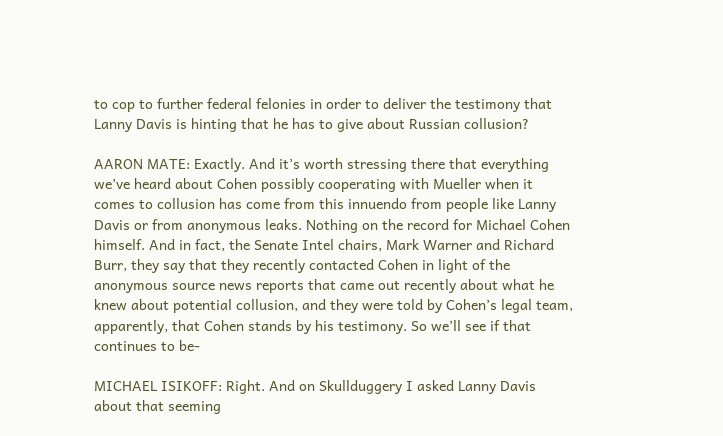to cop to further federal felonies in order to deliver the testimony that Lanny Davis is hinting that he has to give about Russian collusion?

AARON MATE: Exactly. And it’s worth stressing there that everything we’ve heard about Cohen possibly cooperating with Mueller when it comes to collusion has come from this innuendo from people like Lanny Davis or from anonymous leaks. Nothing on the record for Michael Cohen himself. And in fact, the Senate Intel chairs, Mark Warner and Richard Burr, they say that they recently contacted Cohen in light of the anonymous source news reports that came out recently about what he knew about potential collusion, and they were told by Cohen’s legal team, apparently, that Cohen stands by his testimony. So we’ll see if that continues to be-

MICHAEL ISIKOFF: Right. And on Skullduggery I asked Lanny Davis about that seeming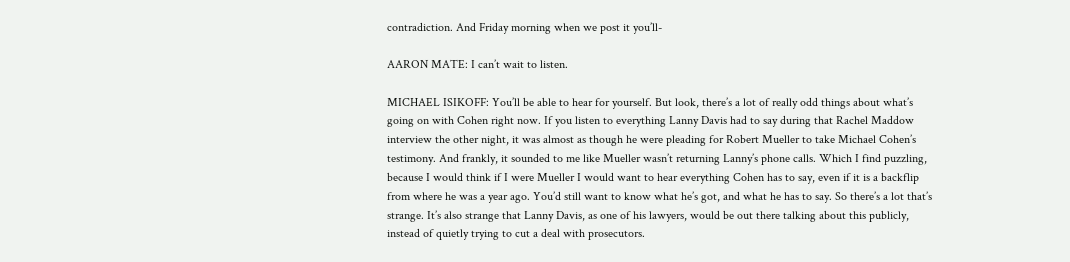contradiction. And Friday morning when we post it you’ll-

AARON MATE: I can’t wait to listen.

MICHAEL ISIKOFF: You’ll be able to hear for yourself. But look, there’s a lot of really odd things about what’s going on with Cohen right now. If you listen to everything Lanny Davis had to say during that Rachel Maddow interview the other night, it was almost as though he were pleading for Robert Mueller to take Michael Cohen’s testimony. And frankly, it sounded to me like Mueller wasn’t returning Lanny’s phone calls. Which I find puzzling, because I would think if I were Mueller I would want to hear everything Cohen has to say, even if it is a backflip from where he was a year ago. You’d still want to know what he’s got, and what he has to say. So there’s a lot that’s strange. It’s also strange that Lanny Davis, as one of his lawyers, would be out there talking about this publicly, instead of quietly trying to cut a deal with prosecutors.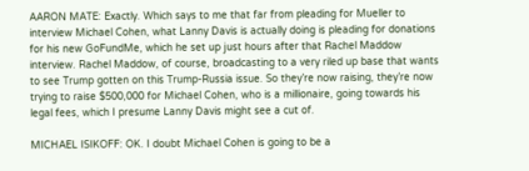AARON MATE: Exactly. Which says to me that far from pleading for Mueller to interview Michael Cohen, what Lanny Davis is actually doing is pleading for donations for his new GoFundMe, which he set up just hours after that Rachel Maddow interview. Rachel Maddow, of course, broadcasting to a very riled up base that wants to see Trump gotten on this Trump-Russia issue. So they’re now raising, they’re now trying to raise $500,000 for Michael Cohen, who is a millionaire, going towards his legal fees, which I presume Lanny Davis might see a cut of.

MICHAEL ISIKOFF: OK. I doubt Michael Cohen is going to be a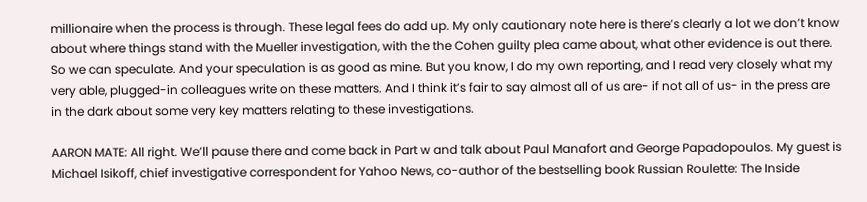millionaire when the process is through. These legal fees do add up. My only cautionary note here is there’s clearly a lot we don’t know about where things stand with the Mueller investigation, with the the Cohen guilty plea came about, what other evidence is out there. So we can speculate. And your speculation is as good as mine. But you know, I do my own reporting, and I read very closely what my very able, plugged-in colleagues write on these matters. And I think it’s fair to say almost all of us are- if not all of us- in the press are in the dark about some very key matters relating to these investigations.

AARON MATE: All right. We’ll pause there and come back in Part w and talk about Paul Manafort and George Papadopoulos. My guest is Michael Isikoff, chief investigative correspondent for Yahoo News, co-author of the bestselling book Russian Roulette: The Inside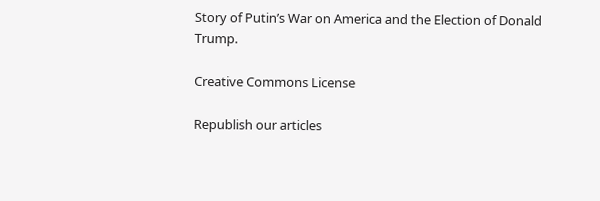Story of Putin’s War on America and the Election of Donald Trump.

Creative Commons License

Republish our articles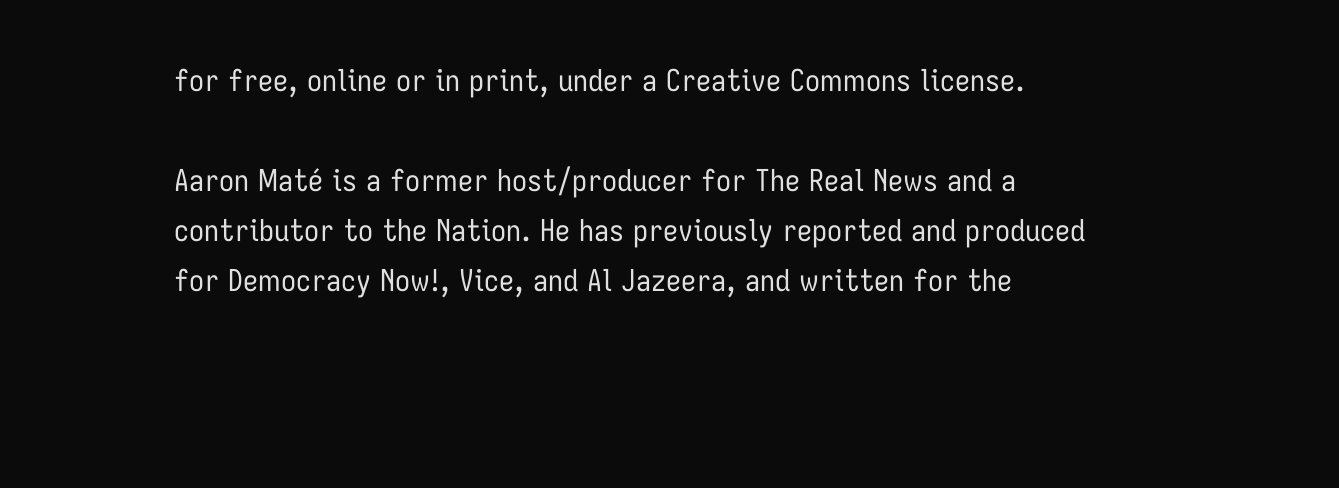for free, online or in print, under a Creative Commons license.

Aaron Maté is a former host/producer for The Real News and a contributor to the Nation. He has previously reported and produced for Democracy Now!, Vice, and Al Jazeera, and written for the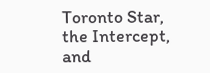Toronto Star, the Intercept, and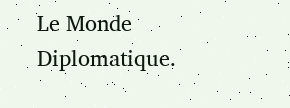Le Monde Diplomatique.